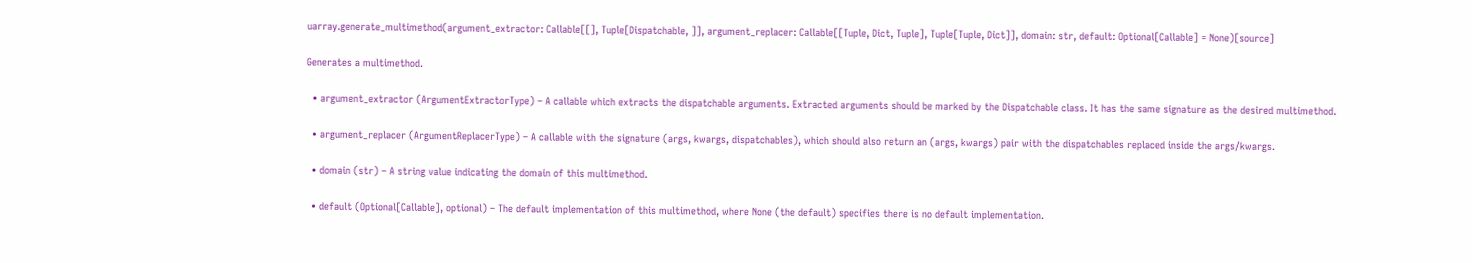uarray.generate_multimethod(argument_extractor: Callable[[], Tuple[Dispatchable, ]], argument_replacer: Callable[[Tuple, Dict, Tuple], Tuple[Tuple, Dict]], domain: str, default: Optional[Callable] = None)[source]

Generates a multimethod.

  • argument_extractor (ArgumentExtractorType) – A callable which extracts the dispatchable arguments. Extracted arguments should be marked by the Dispatchable class. It has the same signature as the desired multimethod.

  • argument_replacer (ArgumentReplacerType) – A callable with the signature (args, kwargs, dispatchables), which should also return an (args, kwargs) pair with the dispatchables replaced inside the args/kwargs.

  • domain (str) – A string value indicating the domain of this multimethod.

  • default (Optional[Callable], optional) – The default implementation of this multimethod, where None (the default) specifies there is no default implementation.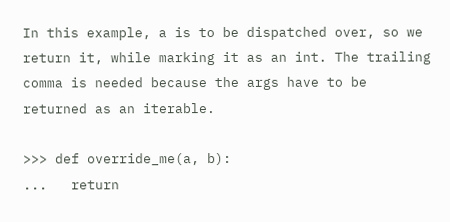In this example, a is to be dispatched over, so we return it, while marking it as an int. The trailing comma is needed because the args have to be returned as an iterable.

>>> def override_me(a, b):
...   return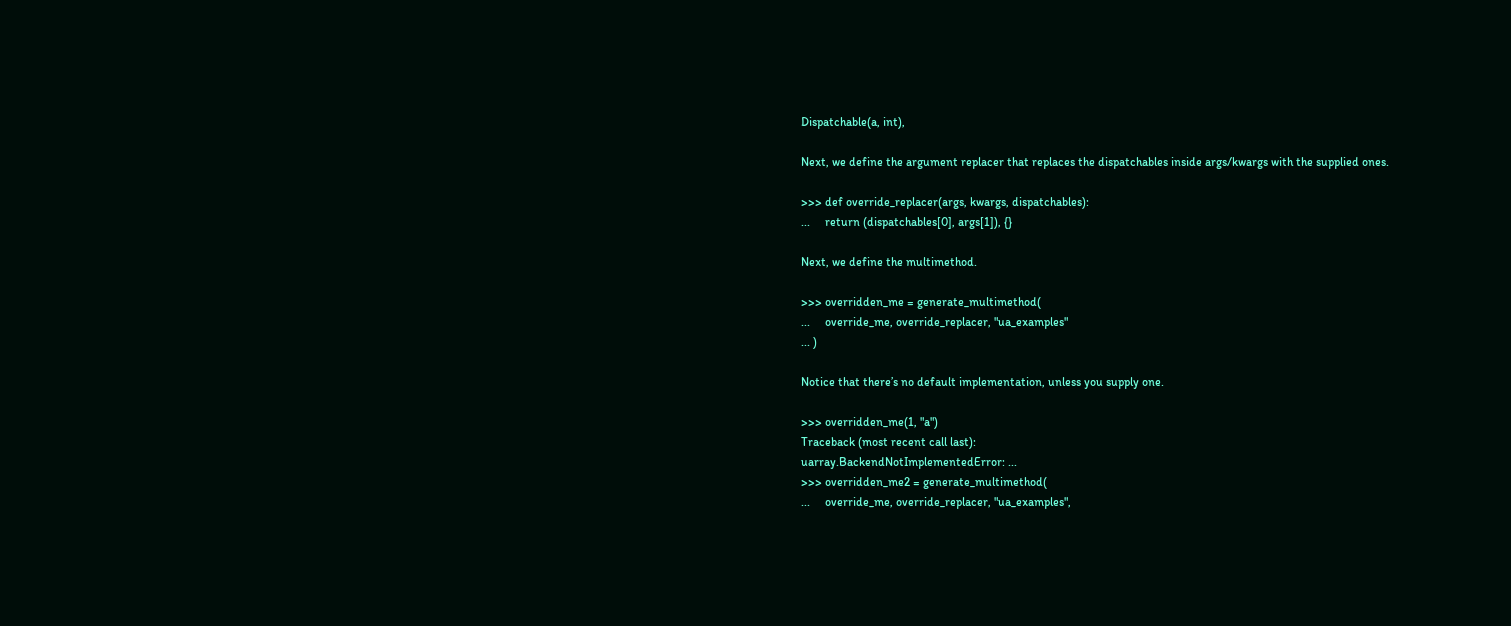Dispatchable(a, int),

Next, we define the argument replacer that replaces the dispatchables inside args/kwargs with the supplied ones.

>>> def override_replacer(args, kwargs, dispatchables):
...     return (dispatchables[0], args[1]), {}

Next, we define the multimethod.

>>> overridden_me = generate_multimethod(
...     override_me, override_replacer, "ua_examples"
... )

Notice that there’s no default implementation, unless you supply one.

>>> overridden_me(1, "a")
Traceback (most recent call last):
uarray.BackendNotImplementedError: ...
>>> overridden_me2 = generate_multimethod(
...     override_me, override_replacer, "ua_examples",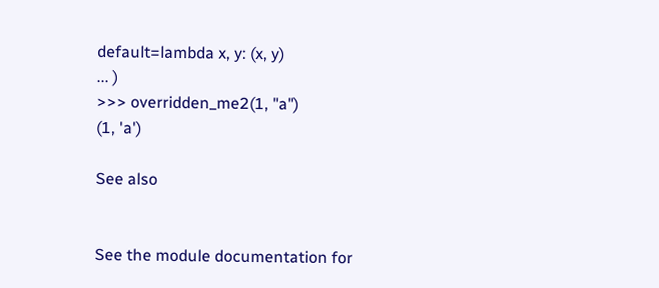default=lambda x, y: (x, y)
... )
>>> overridden_me2(1, "a")
(1, 'a')

See also


See the module documentation for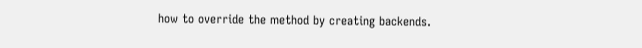how to override the method by creating backends.